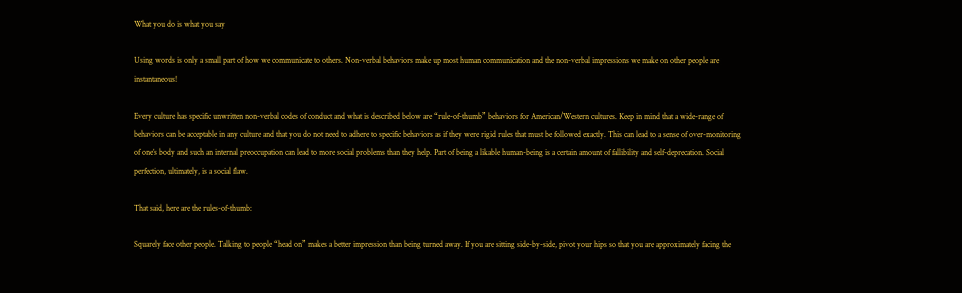What you do is what you say

Using words is only a small part of how we communicate to others. Non-verbal behaviors make up most human communication and the non-verbal impressions we make on other people are instantaneous!

Every culture has specific unwritten non-verbal codes of conduct and what is described below are “rule-of-thumb” behaviors for American/Western cultures. Keep in mind that a wide-range of behaviors can be acceptable in any culture and that you do not need to adhere to specific behaviors as if they were rigid rules that must be followed exactly. This can lead to a sense of over-monitoring of one’s body and such an internal preoccupation can lead to more social problems than they help. Part of being a likable human-being is a certain amount of fallibility and self-deprecation. Social perfection, ultimately, is a social flaw.

That said, here are the rules-of-thumb:

Squarely face other people. Talking to people “head on” makes a better impression than being turned away. If you are sitting side-by-side, pivot your hips so that you are approximately facing the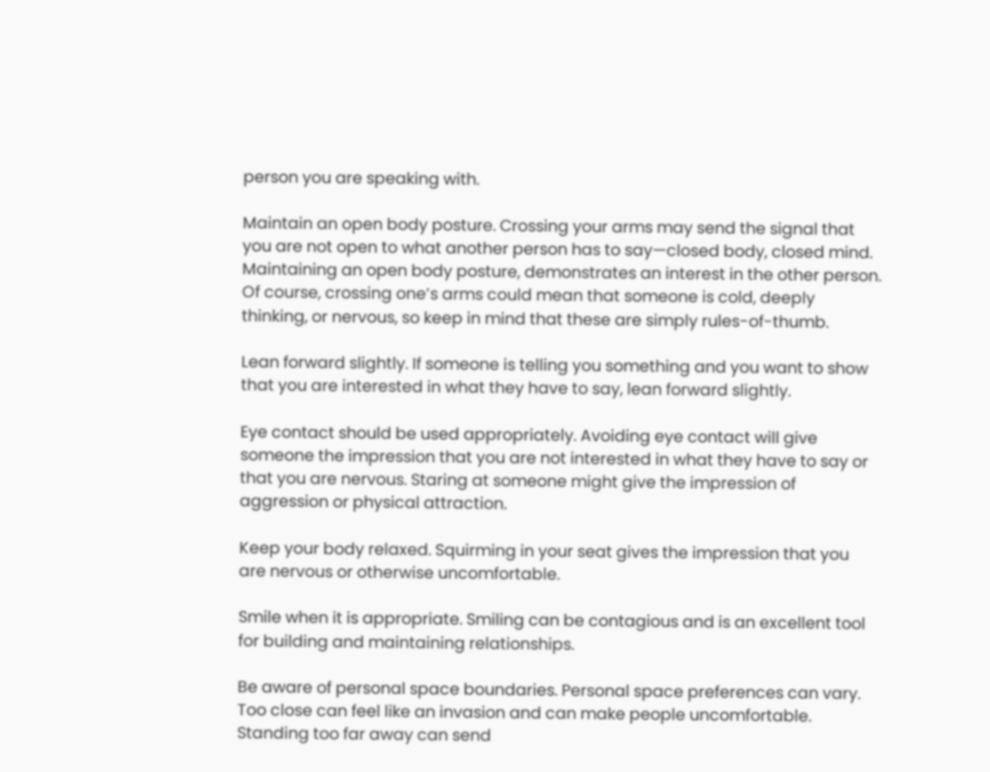person you are speaking with.

Maintain an open body posture. Crossing your arms may send the signal that you are not open to what another person has to say—closed body, closed mind. Maintaining an open body posture, demonstrates an interest in the other person. Of course, crossing one’s arms could mean that someone is cold, deeply thinking, or nervous, so keep in mind that these are simply rules-of-thumb.

Lean forward slightly. If someone is telling you something and you want to show that you are interested in what they have to say, lean forward slightly.

Eye contact should be used appropriately. Avoiding eye contact will give someone the impression that you are not interested in what they have to say or that you are nervous. Staring at someone might give the impression of aggression or physical attraction.

Keep your body relaxed. Squirming in your seat gives the impression that you are nervous or otherwise uncomfortable.

Smile when it is appropriate. Smiling can be contagious and is an excellent tool for building and maintaining relationships.

Be aware of personal space boundaries. Personal space preferences can vary. Too close can feel like an invasion and can make people uncomfortable. Standing too far away can send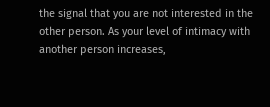the signal that you are not interested in the other person. As your level of intimacy with another person increases,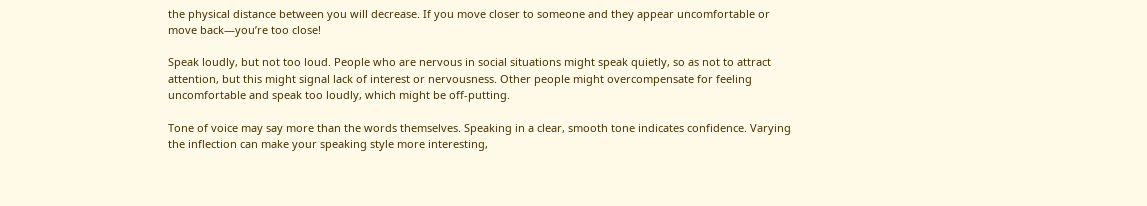the physical distance between you will decrease. If you move closer to someone and they appear uncomfortable or move back—you’re too close!

Speak loudly, but not too loud. People who are nervous in social situations might speak quietly, so as not to attract attention, but this might signal lack of interest or nervousness. Other people might overcompensate for feeling uncomfortable and speak too loudly, which might be off-putting.

Tone of voice may say more than the words themselves. Speaking in a clear, smooth tone indicates confidence. Varying the inflection can make your speaking style more interesting,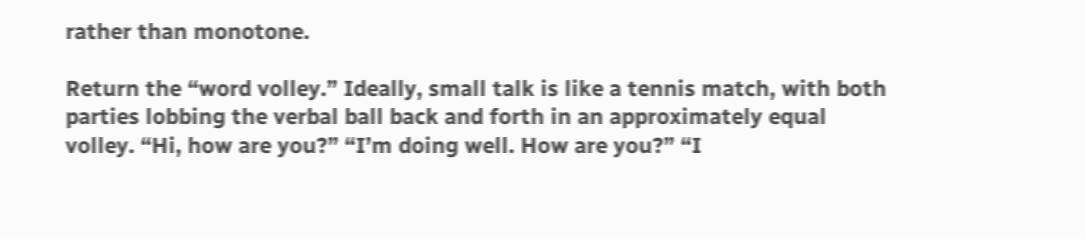rather than monotone.

Return the “word volley.” Ideally, small talk is like a tennis match, with both parties lobbing the verbal ball back and forth in an approximately equal volley. “Hi, how are you?” “I’m doing well. How are you?” “I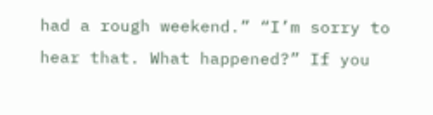had a rough weekend.” “I’m sorry to hear that. What happened?” If you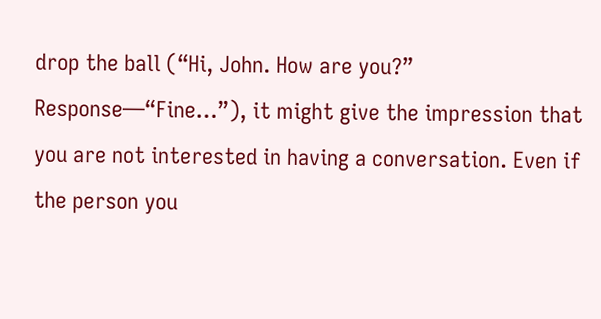drop the ball (“Hi, John. How are you?” Response—“Fine…”), it might give the impression that you are not interested in having a conversation. Even if the person you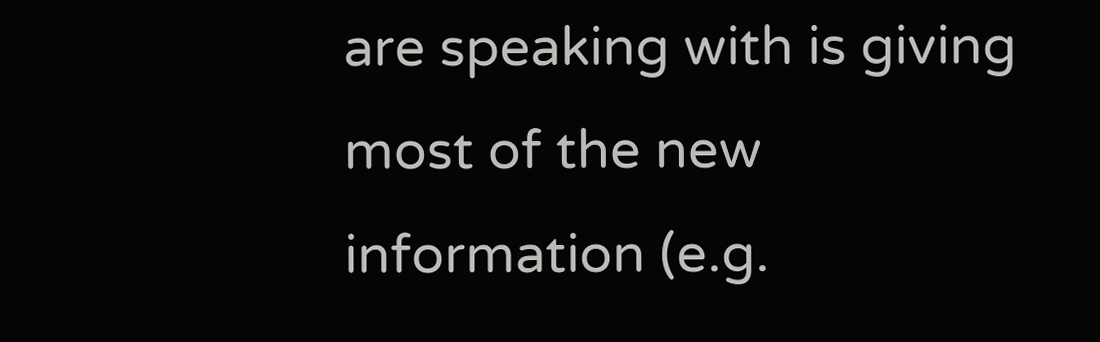are speaking with is giving most of the new information (e.g.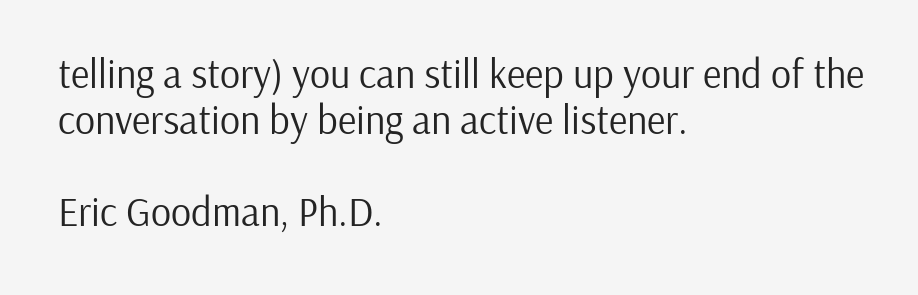telling a story) you can still keep up your end of the conversation by being an active listener.

Eric Goodman, Ph.D.